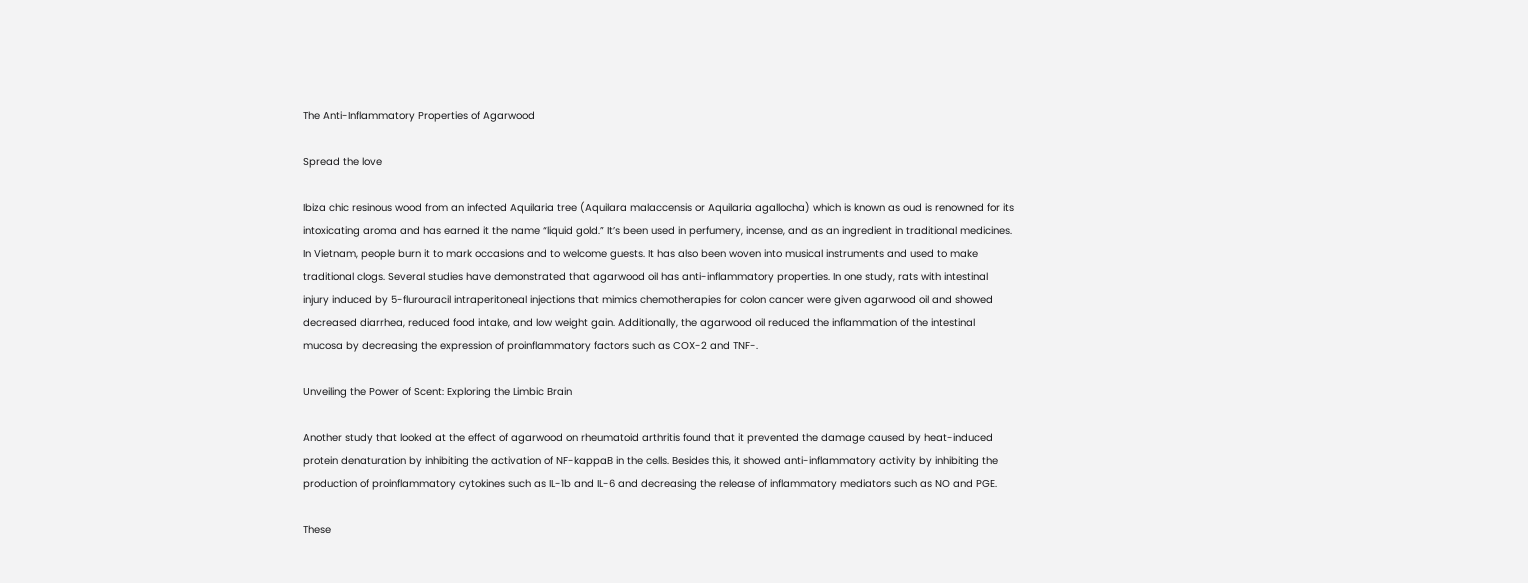The Anti-Inflammatory Properties of Agarwood

Spread the love

Ibiza chic resinous wood from an infected Aquilaria tree (Aquilara malaccensis or Aquilaria agallocha) which is known as oud is renowned for its intoxicating aroma and has earned it the name “liquid gold.” It’s been used in perfumery, incense, and as an ingredient in traditional medicines. In Vietnam, people burn it to mark occasions and to welcome guests. It has also been woven into musical instruments and used to make traditional clogs. Several studies have demonstrated that agarwood oil has anti-inflammatory properties. In one study, rats with intestinal injury induced by 5-flurouracil intraperitoneal injections that mimics chemotherapies for colon cancer were given agarwood oil and showed decreased diarrhea, reduced food intake, and low weight gain. Additionally, the agarwood oil reduced the inflammation of the intestinal mucosa by decreasing the expression of proinflammatory factors such as COX-2 and TNF-.

Unveiling the Power of Scent: Exploring the Limbic Brain

Another study that looked at the effect of agarwood on rheumatoid arthritis found that it prevented the damage caused by heat-induced protein denaturation by inhibiting the activation of NF-kappaB in the cells. Besides this, it showed anti-inflammatory activity by inhibiting the production of proinflammatory cytokines such as IL-1b and IL-6 and decreasing the release of inflammatory mediators such as NO and PGE.

These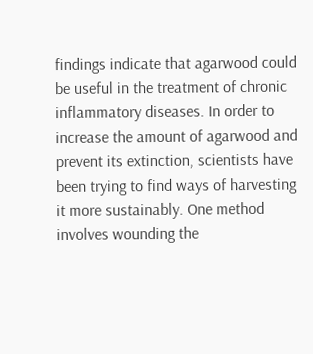findings indicate that agarwood could be useful in the treatment of chronic inflammatory diseases. In order to increase the amount of agarwood and prevent its extinction, scientists have been trying to find ways of harvesting it more sustainably. One method involves wounding the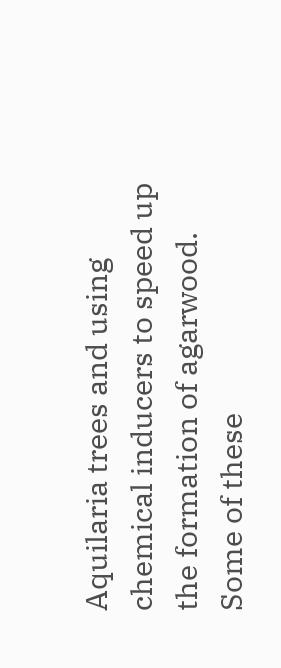Aquilaria trees and using chemical inducers to speed up the formation of agarwood. Some of these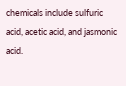chemicals include sulfuric acid, acetic acid, and jasmonic acid.